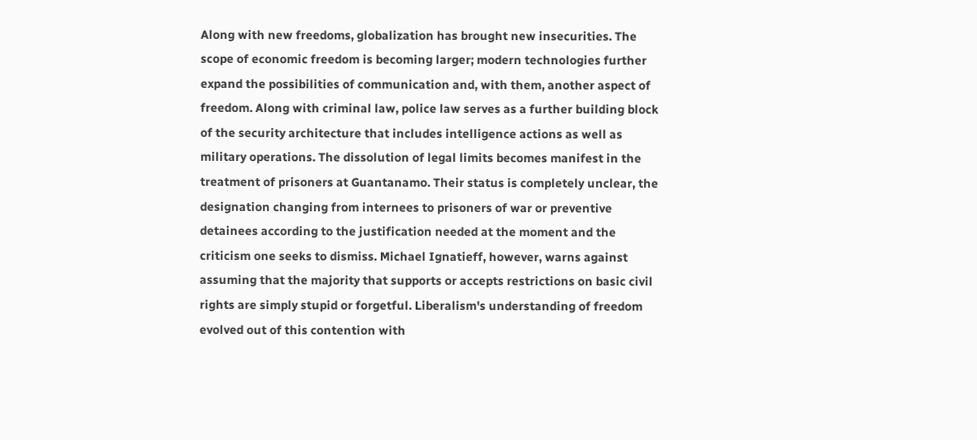Along with new freedoms, globalization has brought new insecurities. The scope of economic freedom is becoming larger; modern technologies further expand the possibilities of communication and, with them, another aspect of freedom. Along with criminal law, police law serves as a further building block of the security architecture that includes intelligence actions as well as military operations. The dissolution of legal limits becomes manifest in the treatment of prisoners at Guantanamo. Their status is completely unclear, the designation changing from internees to prisoners of war or preventive detainees according to the justification needed at the moment and the criticism one seeks to dismiss. Michael Ignatieff, however, warns against assuming that the majority that supports or accepts restrictions on basic civil rights are simply stupid or forgetful. Liberalism's understanding of freedom evolved out of this contention with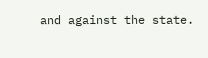and against the state.